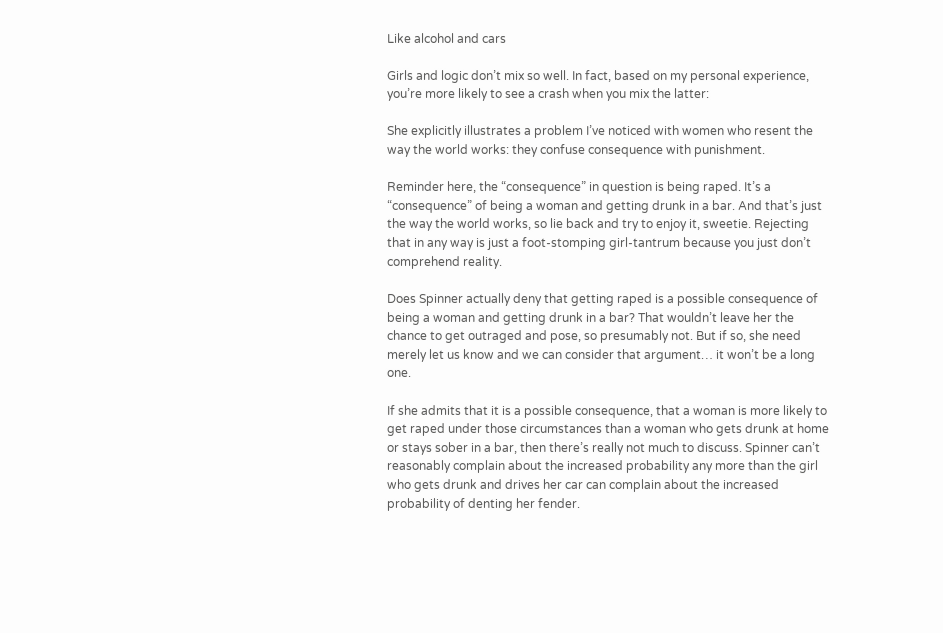Like alcohol and cars

Girls and logic don’t mix so well. In fact, based on my personal experience, you’re more likely to see a crash when you mix the latter:

She explicitly illustrates a problem I’ve noticed with women who resent the way the world works: they confuse consequence with punishment.

Reminder here, the “consequence” in question is being raped. It’s a “consequence” of being a woman and getting drunk in a bar. And that’s just the way the world works, so lie back and try to enjoy it, sweetie. Rejecting that in any way is just a foot-stomping girl-tantrum because you just don’t comprehend reality.

Does Spinner actually deny that getting raped is a possible consequence of being a woman and getting drunk in a bar? That wouldn’t leave her the chance to get outraged and pose, so presumably not. But if so, she need merely let us know and we can consider that argument… it won’t be a long one.

If she admits that it is a possible consequence, that a woman is more likely to get raped under those circumstances than a woman who gets drunk at home or stays sober in a bar, then there’s really not much to discuss. Spinner can’t reasonably complain about the increased probability any more than the girl who gets drunk and drives her car can complain about the increased probability of denting her fender.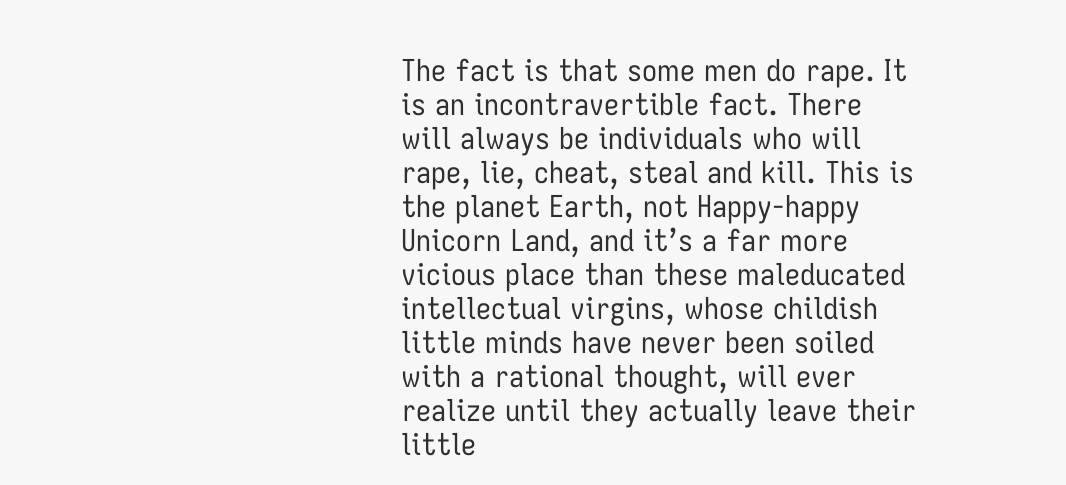The fact is that some men do rape. It is an incontravertible fact. There will always be individuals who will rape, lie, cheat, steal and kill. This is the planet Earth, not Happy-happy Unicorn Land, and it’s a far more vicious place than these maleducated intellectual virgins, whose childish little minds have never been soiled with a rational thought, will ever realize until they actually leave their little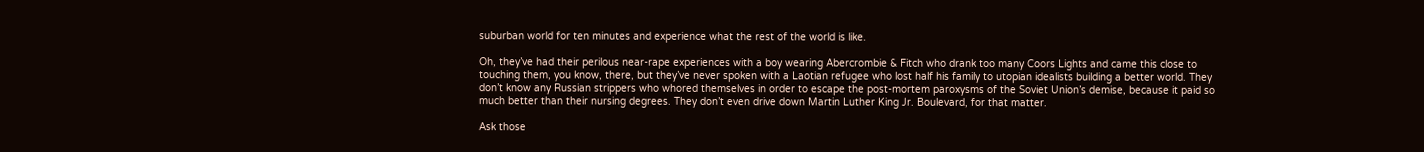suburban world for ten minutes and experience what the rest of the world is like.

Oh, they’ve had their perilous near-rape experiences with a boy wearing Abercrombie & Fitch who drank too many Coors Lights and came this close to touching them, you know, there, but they’ve never spoken with a Laotian refugee who lost half his family to utopian idealists building a better world. They don’t know any Russian strippers who whored themselves in order to escape the post-mortem paroxysms of the Soviet Union’s demise, because it paid so much better than their nursing degrees. They don’t even drive down Martin Luther King Jr. Boulevard, for that matter.

Ask those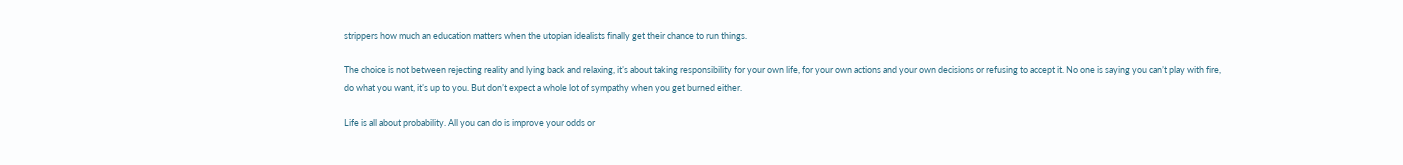strippers how much an education matters when the utopian idealists finally get their chance to run things.

The choice is not between rejecting reality and lying back and relaxing, it’s about taking responsibility for your own life, for your own actions and your own decisions or refusing to accept it. No one is saying you can’t play with fire, do what you want, it’s up to you. But don’t expect a whole lot of sympathy when you get burned either.

Life is all about probability. All you can do is improve your odds or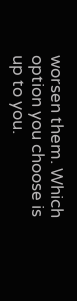worsen them. Which option you choose is up to you.